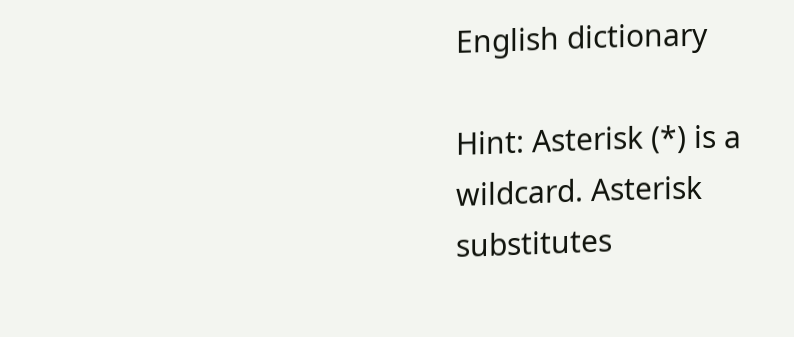English dictionary

Hint: Asterisk (*) is a wildcard. Asterisk substitutes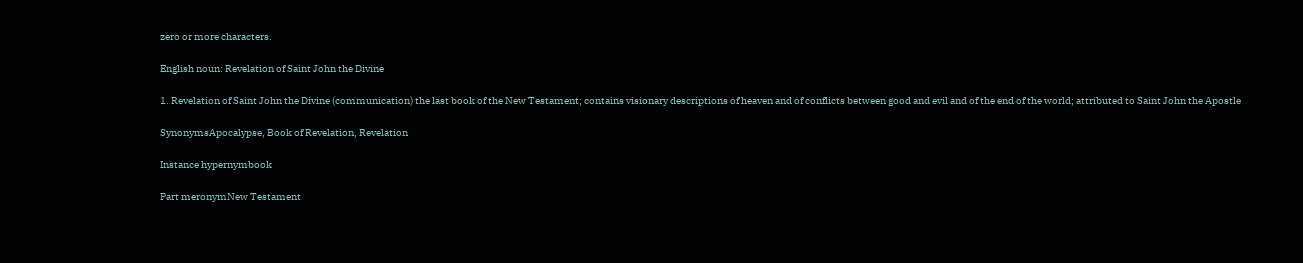zero or more characters.

English noun: Revelation of Saint John the Divine

1. Revelation of Saint John the Divine (communication) the last book of the New Testament; contains visionary descriptions of heaven and of conflicts between good and evil and of the end of the world; attributed to Saint John the Apostle

SynonymsApocalypse, Book of Revelation, Revelation

Instance hypernymbook

Part meronymNew Testament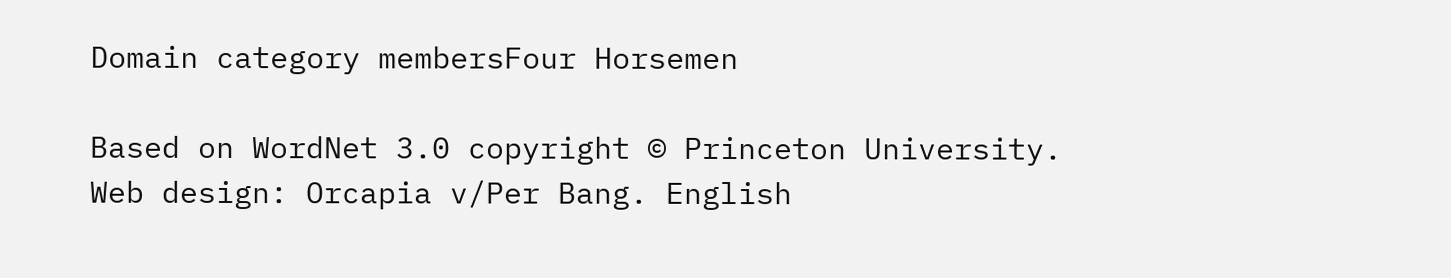Domain category membersFour Horsemen

Based on WordNet 3.0 copyright © Princeton University.
Web design: Orcapia v/Per Bang. English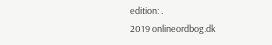edition: .
2019 onlineordbog.dk